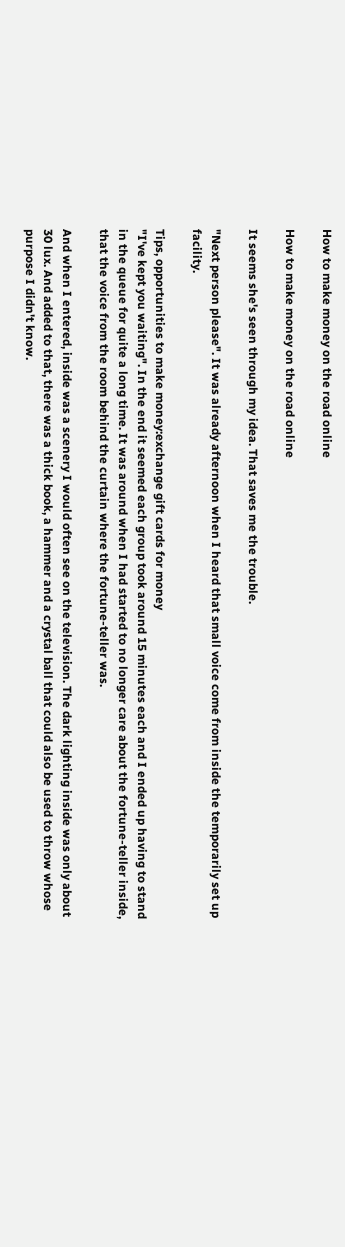How to make money on the road online

How to make money on the road online

It seems she's seen through my idea. That saves me the trouble.

"Next person please". It was already afternoon when I heard that small voice come from inside the temporarily set up facility.

Tips, opportunities to make money:exchange gift cards for money
"I've kept you waiting". In the end it seemed each group took around 15 minutes each and I ended up having to stand in the queue for quite a long time. It was around when I had started to no longer care about the fortune-teller inside, that the voice from the room behind the curtain where the fortune-teller was.

And when I entered, inside was a scenery I would often see on the television. The dark lighting inside was only about 30 lux. And added to that, there was a thick book, a hammer and a crystal ball that could also be used to throw whose purpose I didn't know.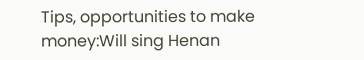Tips, opportunities to make money:Will sing Henan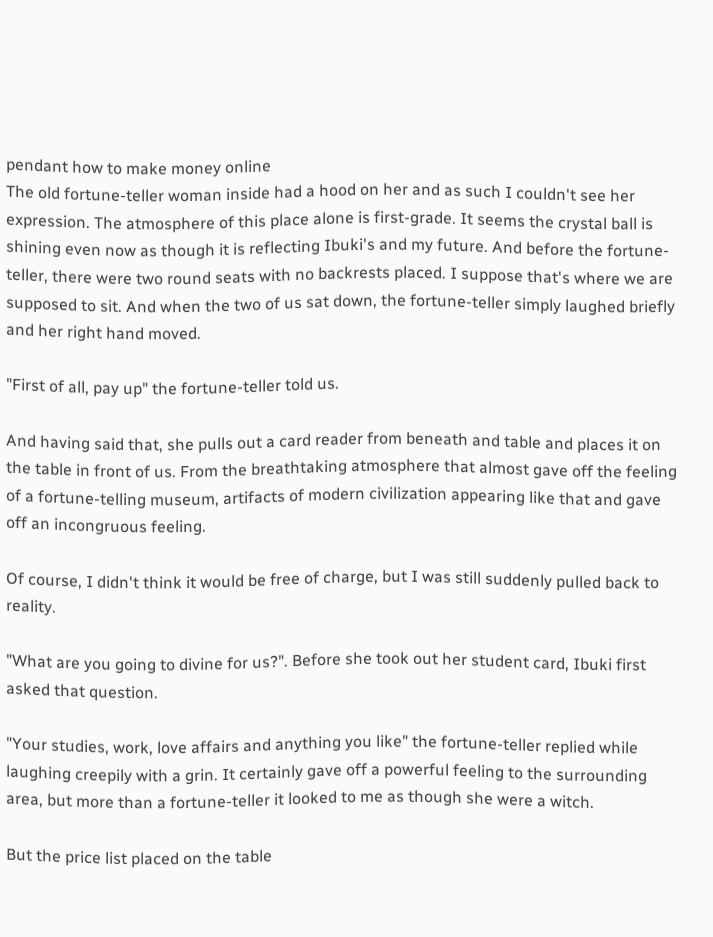pendant how to make money online
The old fortune-teller woman inside had a hood on her and as such I couldn't see her expression. The atmosphere of this place alone is first-grade. It seems the crystal ball is shining even now as though it is reflecting Ibuki's and my future. And before the fortune-teller, there were two round seats with no backrests placed. I suppose that's where we are supposed to sit. And when the two of us sat down, the fortune-teller simply laughed briefly and her right hand moved.

"First of all, pay up" the fortune-teller told us.

And having said that, she pulls out a card reader from beneath and table and places it on the table in front of us. From the breathtaking atmosphere that almost gave off the feeling of a fortune-telling museum, artifacts of modern civilization appearing like that and gave off an incongruous feeling.

Of course, I didn't think it would be free of charge, but I was still suddenly pulled back to reality.

"What are you going to divine for us?". Before she took out her student card, Ibuki first asked that question.

"Your studies, work, love affairs and anything you like" the fortune-teller replied while laughing creepily with a grin. It certainly gave off a powerful feeling to the surrounding area, but more than a fortune-teller it looked to me as though she were a witch.

But the price list placed on the table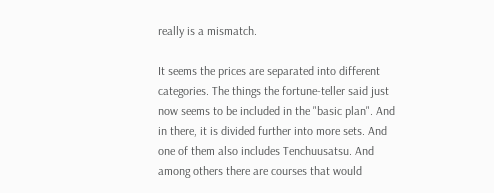really is a mismatch.

It seems the prices are separated into different categories. The things the fortune-teller said just now seems to be included in the "basic plan". And in there, it is divided further into more sets. And one of them also includes Tenchuusatsu. And among others there are courses that would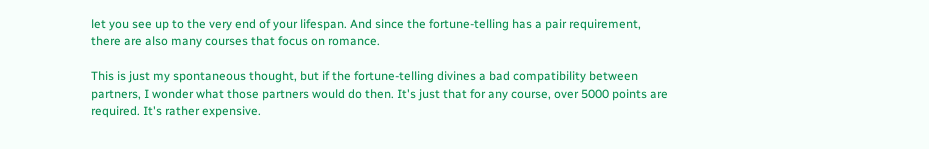let you see up to the very end of your lifespan. And since the fortune-telling has a pair requirement, there are also many courses that focus on romance.

This is just my spontaneous thought, but if the fortune-telling divines a bad compatibility between partners, I wonder what those partners would do then. It's just that for any course, over 5000 points are required. It's rather expensive.